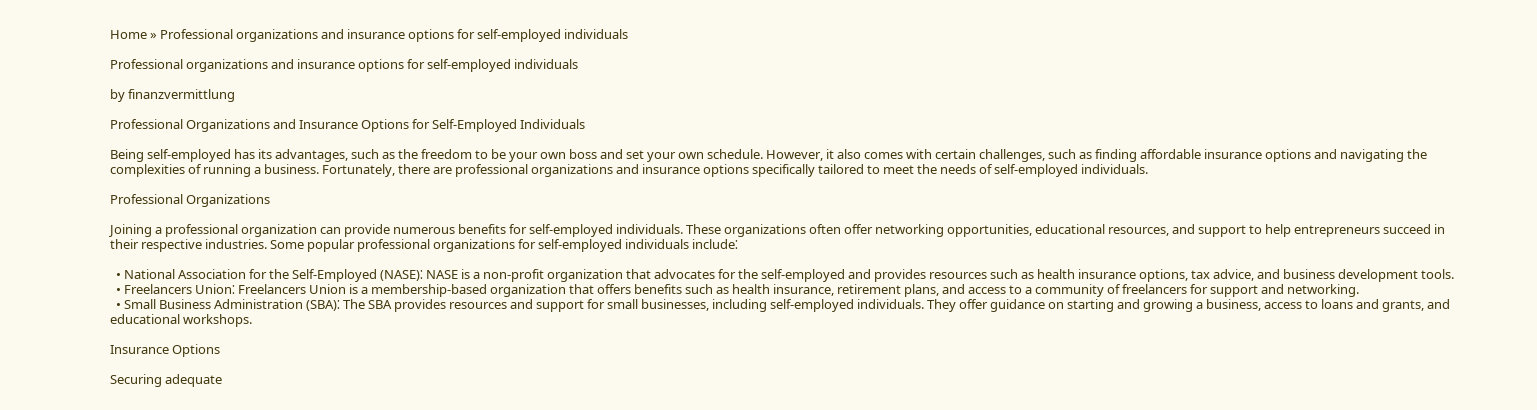Home » Professional organizations and insurance options for self-employed individuals

Professional organizations and insurance options for self-employed individuals

by finanzvermittlung

Professional Organizations and Insurance Options for Self-Employed Individuals

Being self-employed has its advantages, such as the freedom to be your own boss and set your own schedule. However, it also comes with certain challenges, such as finding affordable insurance options and navigating the complexities of running a business. Fortunately, there are professional organizations and insurance options specifically tailored to meet the needs of self-employed individuals.

Professional Organizations

Joining a professional organization can provide numerous benefits for self-employed individuals. These organizations often offer networking opportunities, educational resources, and support to help entrepreneurs succeed in their respective industries. Some popular professional organizations for self-employed individuals include⁚

  • National Association for the Self-Employed (NASE)⁚ NASE is a non-profit organization that advocates for the self-employed and provides resources such as health insurance options, tax advice, and business development tools.
  • Freelancers Union⁚ Freelancers Union is a membership-based organization that offers benefits such as health insurance, retirement plans, and access to a community of freelancers for support and networking.
  • Small Business Administration (SBA)⁚ The SBA provides resources and support for small businesses, including self-employed individuals. They offer guidance on starting and growing a business, access to loans and grants, and educational workshops.

Insurance Options

Securing adequate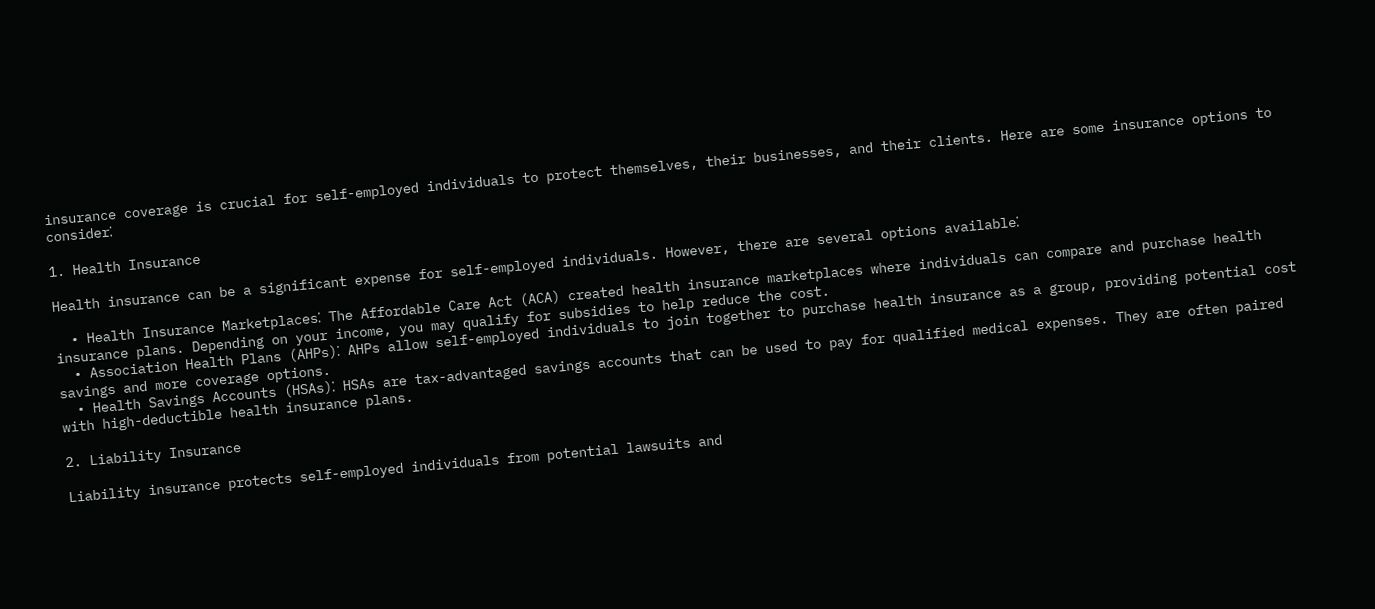insurance coverage is crucial for self-employed individuals to protect themselves, their businesses, and their clients. Here are some insurance options to consider⁚

1. Health Insurance

Health insurance can be a significant expense for self-employed individuals. However, there are several options available⁚

  • Health Insurance Marketplaces⁚ The Affordable Care Act (ACA) created health insurance marketplaces where individuals can compare and purchase health insurance plans. Depending on your income, you may qualify for subsidies to help reduce the cost.
  • Association Health Plans (AHPs)⁚ AHPs allow self-employed individuals to join together to purchase health insurance as a group, providing potential cost savings and more coverage options.
  • Health Savings Accounts (HSAs)⁚ HSAs are tax-advantaged savings accounts that can be used to pay for qualified medical expenses. They are often paired with high-deductible health insurance plans.

2. Liability Insurance

Liability insurance protects self-employed individuals from potential lawsuits and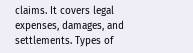claims. It covers legal expenses, damages, and settlements. Types of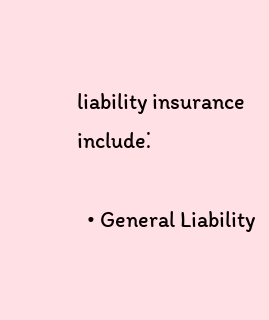liability insurance include⁚

  • General Liability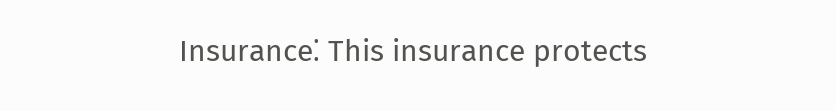Insurance⁚ This insurance protects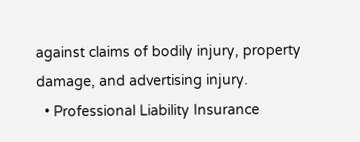against claims of bodily injury, property damage, and advertising injury.
  • Professional Liability Insurance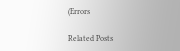(Errors

Related Posts